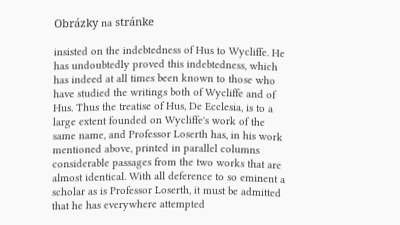Obrázky na stránke

insisted on the indebtedness of Hus to Wycliffe. He has undoubtedly proved this indebtedness, which has indeed at all times been known to those who have studied the writings both of Wycliffe and of Hus. Thus the treatise of Hus, De Ecclesia, is to a large extent founded on Wycliffe's work of the same name, and Professor Loserth has, in his work mentioned above, printed in parallel columns considerable passages from the two works that are almost identical. With all deference to so eminent a scholar as is Professor Loserth, it must be admitted that he has everywhere attempted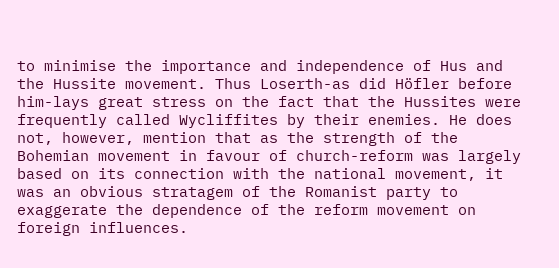to minimise the importance and independence of Hus and the Hussite movement. Thus Loserth-as did Höfler before him-lays great stress on the fact that the Hussites were frequently called Wycliffites by their enemies. He does not, however, mention that as the strength of the Bohemian movement in favour of church-reform was largely based on its connection with the national movement, it was an obvious stratagem of the Romanist party to exaggerate the dependence of the reform movement on foreign influences.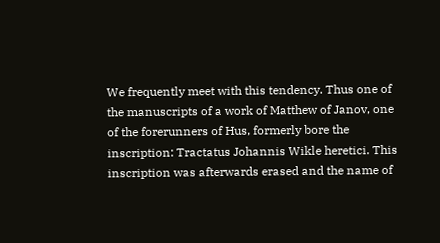We frequently meet with this tendency. Thus one of the manuscripts of a work of Matthew of Janov, one of the forerunners of Hus, formerly bore the inscription: Tractatus Johannis Wikle heretici. This inscription was afterwards erased and the name of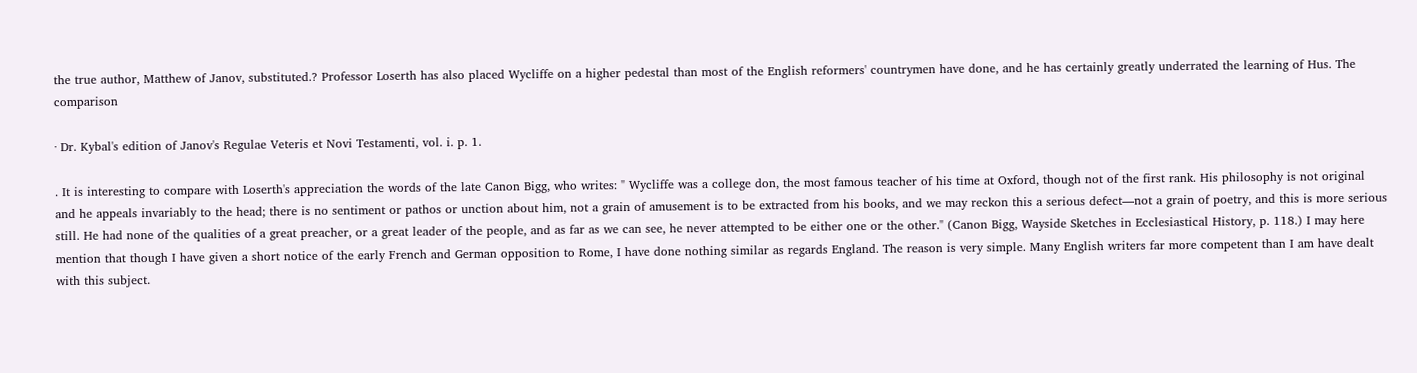the true author, Matthew of Janov, substituted.? Professor Loserth has also placed Wycliffe on a higher pedestal than most of the English reformers' countrymen have done, and he has certainly greatly underrated the learning of Hus. The comparison

· Dr. Kybal's edition of Janov's Regulae Veteris et Novi Testamenti, vol. i. p. 1.

. It is interesting to compare with Loserth's appreciation the words of the late Canon Bigg, who writes: " Wycliffe was a college don, the most famous teacher of his time at Oxford, though not of the first rank. His philosophy is not original and he appeals invariably to the head; there is no sentiment or pathos or unction about him, not a grain of amusement is to be extracted from his books, and we may reckon this a serious defect—not a grain of poetry, and this is more serious still. He had none of the qualities of a great preacher, or a great leader of the people, and as far as we can see, he never attempted to be either one or the other." (Canon Bigg, Wayside Sketches in Ecclesiastical History, p. 118.) I may here mention that though I have given a short notice of the early French and German opposition to Rome, I have done nothing similar as regards England. The reason is very simple. Many English writers far more competent than I am have dealt with this subject.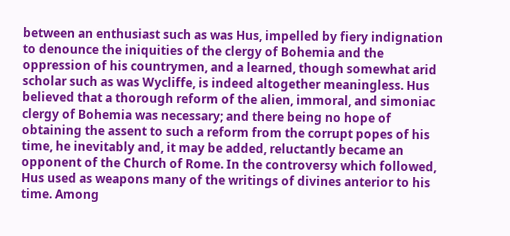between an enthusiast such as was Hus, impelled by fiery indignation to denounce the iniquities of the clergy of Bohemia and the oppression of his countrymen, and a learned, though somewhat arid scholar such as was Wycliffe, is indeed altogether meaningless. Hus believed that a thorough reform of the alien, immoral, and simoniac clergy of Bohemia was necessary; and there being no hope of obtaining the assent to such a reform from the corrupt popes of his time, he inevitably and, it may be added, reluctantly became an opponent of the Church of Rome. In the controversy which followed, Hus used as weapons many of the writings of divines anterior to his time. Among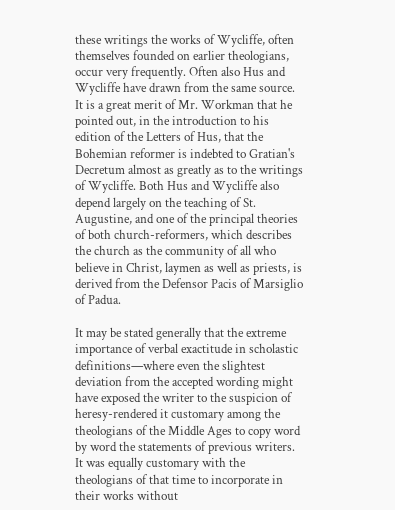these writings the works of Wycliffe, often themselves founded on earlier theologians, occur very frequently. Often also Hus and Wycliffe have drawn from the same source. It is a great merit of Mr. Workman that he pointed out, in the introduction to his edition of the Letters of Hus, that the Bohemian reformer is indebted to Gratian's Decretum almost as greatly as to the writings of Wycliffe. Both Hus and Wycliffe also depend largely on the teaching of St. Augustine, and one of the principal theories of both church-reformers, which describes the church as the community of all who believe in Christ, laymen as well as priests, is derived from the Defensor Pacis of Marsiglio of Padua.

It may be stated generally that the extreme importance of verbal exactitude in scholastic definitions—where even the slightest deviation from the accepted wording might have exposed the writer to the suspicion of heresy-rendered it customary among the theologians of the Middle Ages to copy word by word the statements of previous writers. It was equally customary with the theologians of that time to incorporate in their works without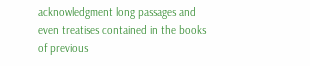acknowledgment long passages and even treatises contained in the books of previous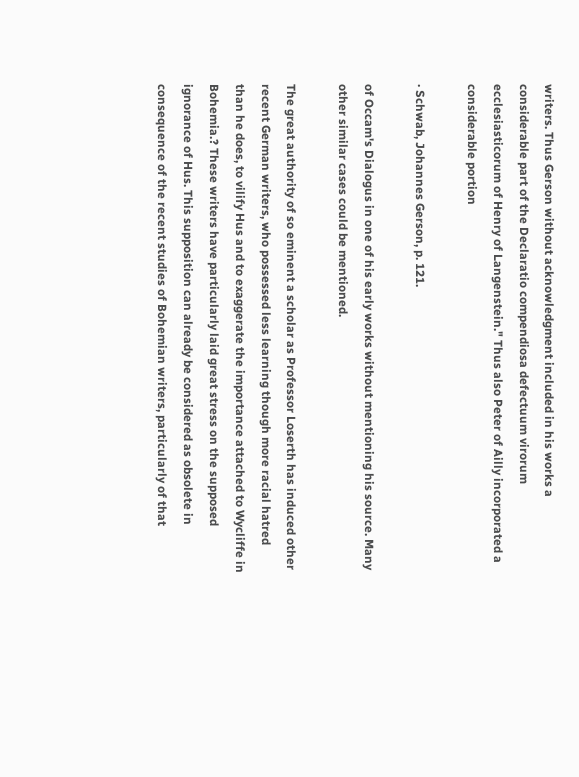writers. Thus Gerson without acknowledgment included in his works a considerable part of the Declaratio compendiosa defectuum virorum ecclesiasticorum of Henry of Langenstein." Thus also Peter of Ailly incorporated a considerable portion

· Schwab, Johannes Gerson, p. 121.

of Occam's Dialogus in one of his early works without mentioning his source. Many other similar cases could be mentioned.

The great authority of so eminent a scholar as Professor Loserth has induced other recent German writers, who possessed less learning though more racial hatred than he does, to vilify Hus and to exaggerate the importance attached to Wycliffe in Bohemia.? These writers have particularly laid great stress on the supposed ignorance of Hus. This supposition can already be considered as obsolete in consequence of the recent studies of Bohemian writers, particularly of that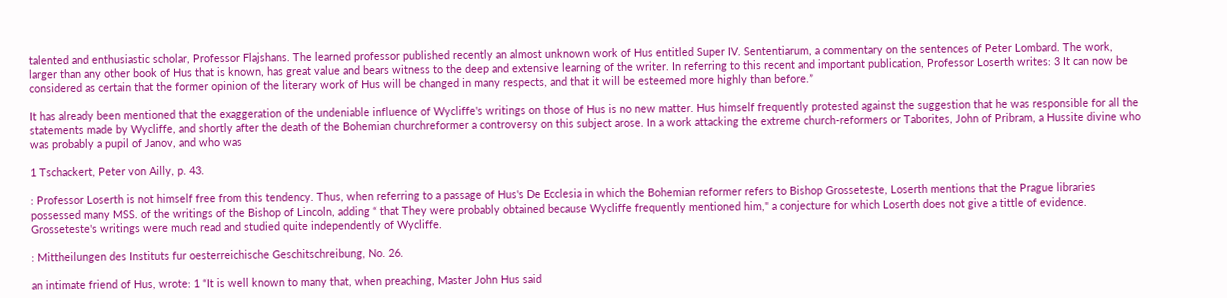talented and enthusiastic scholar, Professor Flajshans. The learned professor published recently an almost unknown work of Hus entitled Super IV. Sententiarum, a commentary on the sentences of Peter Lombard. The work, larger than any other book of Hus that is known, has great value and bears witness to the deep and extensive learning of the writer. In referring to this recent and important publication, Professor Loserth writes: 3 It can now be considered as certain that the former opinion of the literary work of Hus will be changed in many respects, and that it will be esteemed more highly than before.”

It has already been mentioned that the exaggeration of the undeniable influence of Wycliffe's writings on those of Hus is no new matter. Hus himself frequently protested against the suggestion that he was responsible for all the statements made by Wycliffe, and shortly after the death of the Bohemian churchreformer a controversy on this subject arose. In a work attacking the extreme church-reformers or Taborites, John of Pribram, a Hussite divine who was probably a pupil of Janov, and who was

1 Tschackert, Peter von Ailly, p. 43.

: Professor Loserth is not himself free from this tendency. Thus, when referring to a passage of Hus's De Ecclesia in which the Bohemian reformer refers to Bishop Grosseteste, Loserth mentions that the Prague libraries possessed many MSS. of the writings of the Bishop of Lincoln, adding “ that They were probably obtained because Wycliffe frequently mentioned him," a conjecture for which Loserth does not give a tittle of evidence. Grosseteste's writings were much read and studied quite independently of Wycliffe.

: Mittheilungen des Instituts fur oesterreichische Geschitschreibung, No. 26.

an intimate friend of Hus, wrote: 1 “It is well known to many that, when preaching, Master John Hus said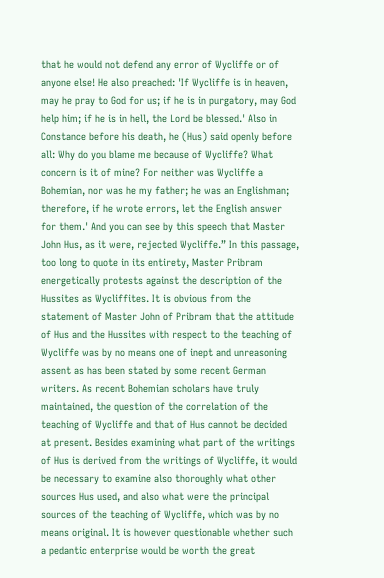that he would not defend any error of Wycliffe or of anyone else! He also preached: 'If Wycliffe is in heaven, may he pray to God for us; if he is in purgatory, may God help him; if he is in hell, the Lord be blessed.' Also in Constance before his death, he (Hus) said openly before all: Why do you blame me because of Wycliffe? What concern is it of mine? For neither was Wycliffe a Bohemian, nor was he my father; he was an Englishman; therefore, if he wrote errors, let the English answer for them.' And you can see by this speech that Master John Hus, as it were, rejected Wycliffe.” In this passage, too long to quote in its entirety, Master Pribram energetically protests against the description of the Hussites as Wycliffites. It is obvious from the statement of Master John of Pribram that the attitude of Hus and the Hussites with respect to the teaching of Wycliffe was by no means one of inept and unreasoning assent as has been stated by some recent German writers. As recent Bohemian scholars have truly maintained, the question of the correlation of the teaching of Wycliffe and that of Hus cannot be decided at present. Besides examining what part of the writings of Hus is derived from the writings of Wycliffe, it would be necessary to examine also thoroughly what other sources Hus used, and also what were the principal sources of the teaching of Wycliffe, which was by no means original. It is however questionable whether such a pedantic enterprise would be worth the great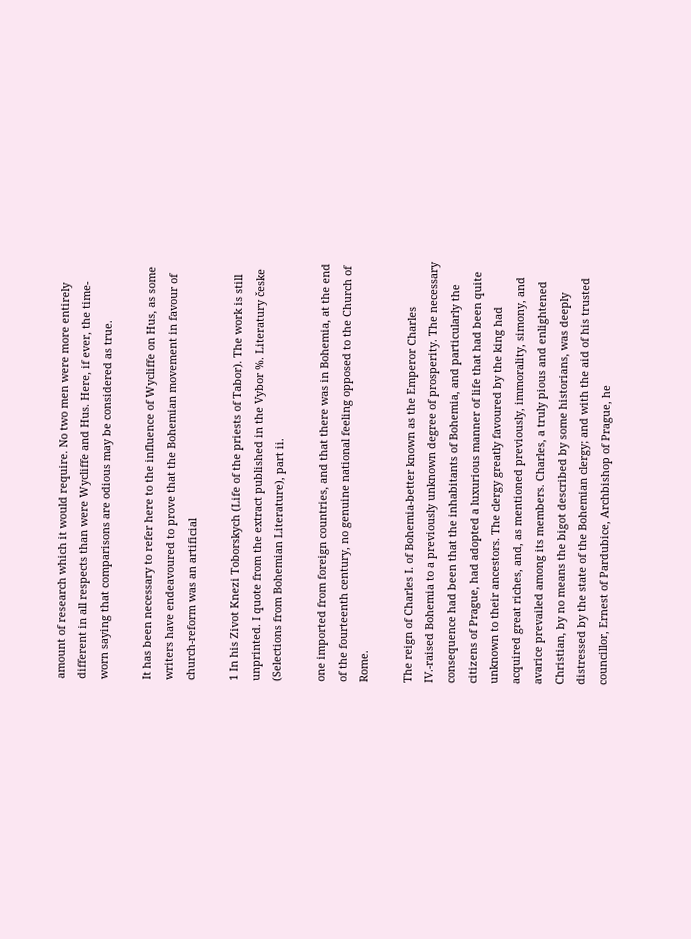amount of research which it would require. No two men were more entirely different in all respects than were Wycliffe and Hus. Here, if ever, the time-worn saying that comparisons are odious may be considered as true.

It has been necessary to refer here to the influence of Wycliffe on Hus, as some writers have endeavoured to prove that the Bohemian movement in favour of church-reform was an artificial

1 In his Zivot Knezi Toborskych (Life of the priests of Tabor). The work is still unprinted. I quote from the extract published in the Vybor %. Literatury česke (Selections from Bohemian Literature), part ii.

one imported from foreign countries, and that there was in Bohemia, at the end of the fourteenth century, no genuine national feeling opposed to the Church of Rome.

The reign of Charles I. of Bohemia-better known as the Emperor Charles IV.-raised Bohemia to a previously unknown degree of prosperity. The necessary consequence had been that the inhabitants of Bohemia, and particularly the citizens of Prague, had adopted a luxurious manner of life that had been quite unknown to their ancestors. The clergy greatly favoured by the king had acquired great riches, and, as mentioned previously, immorality, simony, and avarice prevailed among its members. Charles, a truly pious and enlightened Christian, by no means the bigot described by some historians, was deeply distressed by the state of the Bohemian clergy; and with the aid of his trusted councillor, Ernest of Pardubice, Archbishop of Prague, he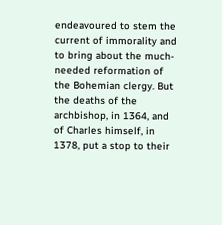endeavoured to stem the current of immorality and to bring about the much-needed reformation of the Bohemian clergy. But the deaths of the archbishop, in 1364, and of Charles himself, in 1378, put a stop to their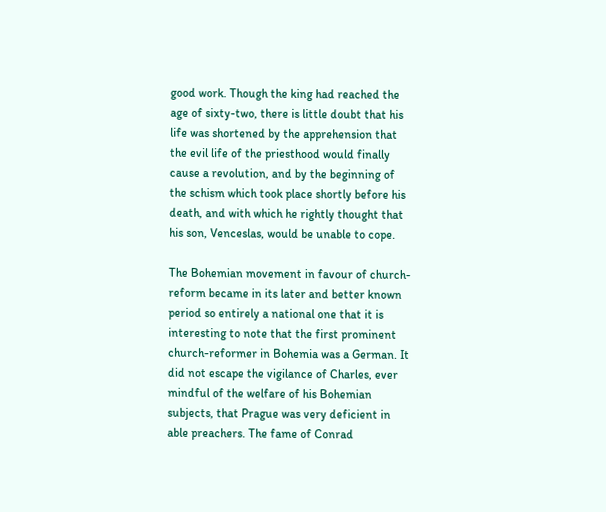good work. Though the king had reached the age of sixty-two, there is little doubt that his life was shortened by the apprehension that the evil life of the priesthood would finally cause a revolution, and by the beginning of the schism which took place shortly before his death, and with which he rightly thought that his son, Venceslas, would be unable to cope.

The Bohemian movement in favour of church-reform became in its later and better known period so entirely a national one that it is interesting to note that the first prominent church-reformer in Bohemia was a German. It did not escape the vigilance of Charles, ever mindful of the welfare of his Bohemian subjects, that Prague was very deficient in able preachers. The fame of Conrad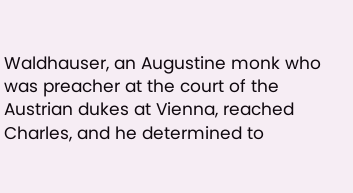Waldhauser, an Augustine monk who was preacher at the court of the Austrian dukes at Vienna, reached Charles, and he determined to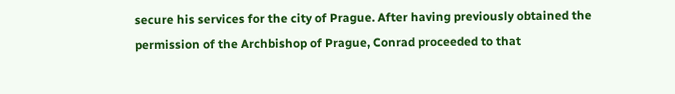secure his services for the city of Prague. After having previously obtained the permission of the Archbishop of Prague, Conrad proceeded to that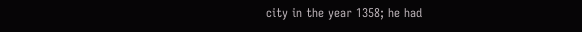city in the year 1358; he had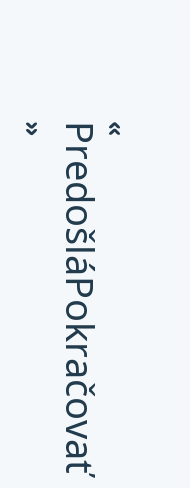« PredošláPokračovať »